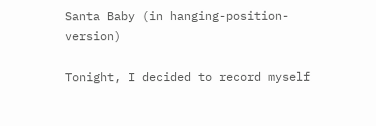Santa Baby (in hanging-position-version)

Tonight, I decided to record myself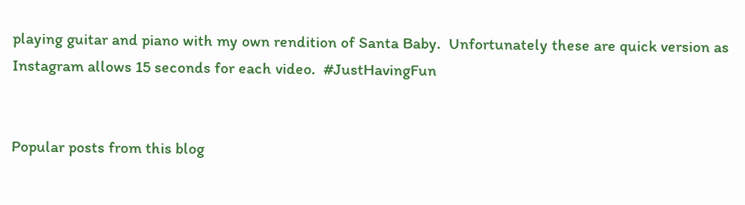playing guitar and piano with my own rendition of Santa Baby.  Unfortunately these are quick version as Instagram allows 15 seconds for each video.  #JustHavingFun


Popular posts from this blog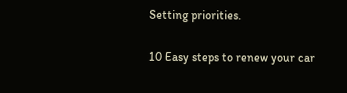Setting priorities.

10 Easy steps to renew your car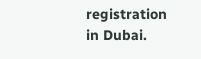registration in Dubai.